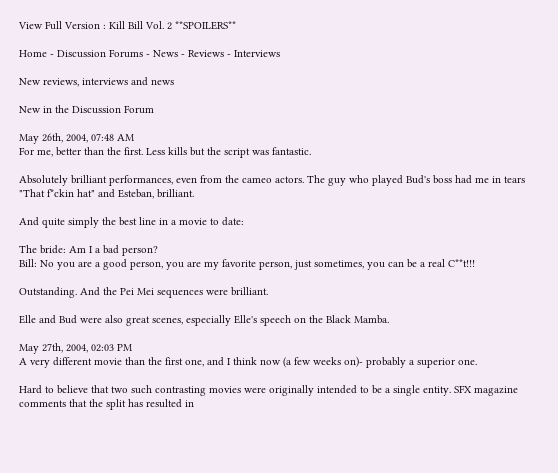View Full Version : Kill Bill Vol. 2 **SPOILERS**

Home - Discussion Forums - News - Reviews - Interviews

New reviews, interviews and news

New in the Discussion Forum

May 26th, 2004, 07:48 AM
For me, better than the first. Less kills but the script was fantastic.

Absolutely brilliant performances, even from the cameo actors. The guy who played Bud's boss had me in tears "That f*ckin hat" and Esteban, brilliant.

And quite simply the best line in a movie to date:

The bride: Am I a bad person?
Bill: No you are a good person, you are my favorite person, just sometimes, you can be a real C**t!!!

Outstanding. And the Pei Mei sequences were brilliant.

Elle and Bud were also great scenes, especially Elle's speech on the Black Mamba.

May 27th, 2004, 02:03 PM
A very different movie than the first one, and I think now (a few weeks on)- probably a superior one.

Hard to believe that two such contrasting movies were originally intended to be a single entity. SFX magazine comments that the split has resulted in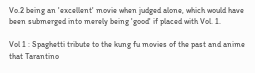Vo.2 being an 'excellent' movie when judged alone, which would have been submerged into merely being 'good' if placed with Vol. 1.

Vol 1 : Spaghetti tribute to the kung fu movies of the past and anime that Tarantino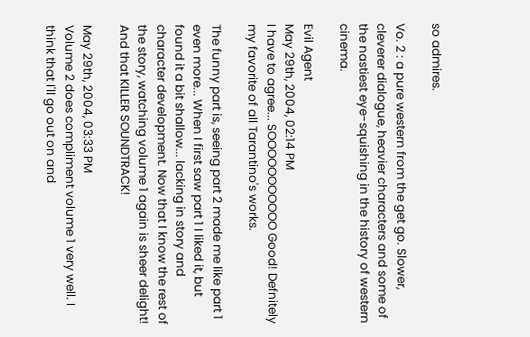so admires.

Vo. 2 : a pure western from the get go. Slower, cleverer dialogue, heavier characters and some of the nastiest eye-squishing in the history of western cinema.

Evil Agent
May 29th, 2004, 02:14 PM
I have to agree... SOOOOOOOOOOO Good! Defnitely my favorite of all Tarantino's works.

The funny part is, seeing part 2 made me like part 1 even more... When I first saw part 1 I liked it, but found it a bit shallow... lacking in story and character development. Now that I know the rest of the story, watching volume 1 again is sheer delight! And that KILLER SOUNDTRACK!

May 29th, 2004, 03:33 PM
Volume 2 does compliment volume 1 very well. I think that I'll go out on and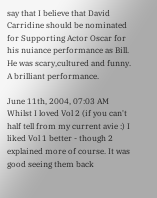say that I believe that David Carridine should be nominated for Supporting Actor Oscar for his nuiance performance as Bill. He was scary,cultured and funny. A brilliant performance.

June 11th, 2004, 07:03 AM
Whilst I loved Vol 2 (if you can't half tell from my current avie :) I liked Vol 1 better - though 2 explained more of course. It was good seeing them back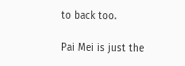to back too.

Pai Mei is just the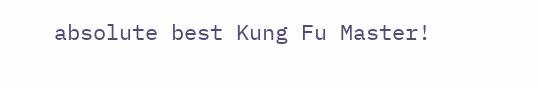absolute best Kung Fu Master!